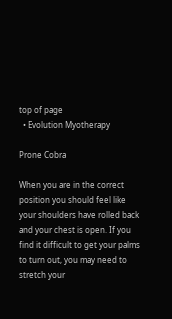top of page
  • Evolution Myotherapy

Prone Cobra

When you are in the correct position you should feel like your shoulders have rolled back and your chest is open. If you find it difficult to get your palms to turn out, you may need to stretch your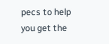pecs to help you get the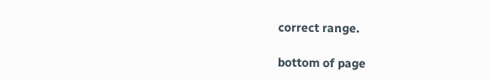correct range.

bottom of page